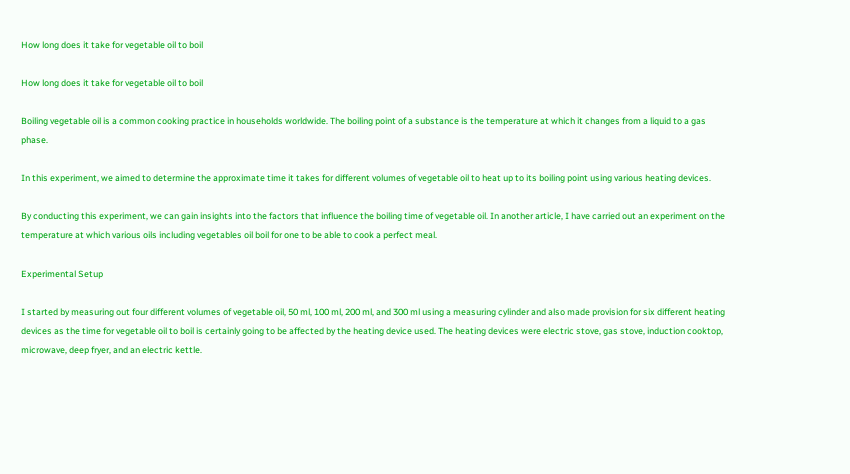How long does it take for vegetable oil to boil

How long does it take for vegetable oil to boil

Boiling vegetable oil is a common cooking practice in households worldwide. The boiling point of a substance is the temperature at which it changes from a liquid to a gas phase.

In this experiment, we aimed to determine the approximate time it takes for different volumes of vegetable oil to heat up to its boiling point using various heating devices.

By conducting this experiment, we can gain insights into the factors that influence the boiling time of vegetable oil. In another article, I have carried out an experiment on the temperature at which various oils including vegetables oil boil for one to be able to cook a perfect meal.

Experimental Setup

I started by measuring out four different volumes of vegetable oil, 50 ml, 100 ml, 200 ml, and 300 ml using a measuring cylinder and also made provision for six different heating devices as the time for vegetable oil to boil is certainly going to be affected by the heating device used. The heating devices were electric stove, gas stove, induction cooktop, microwave, deep fryer, and an electric kettle.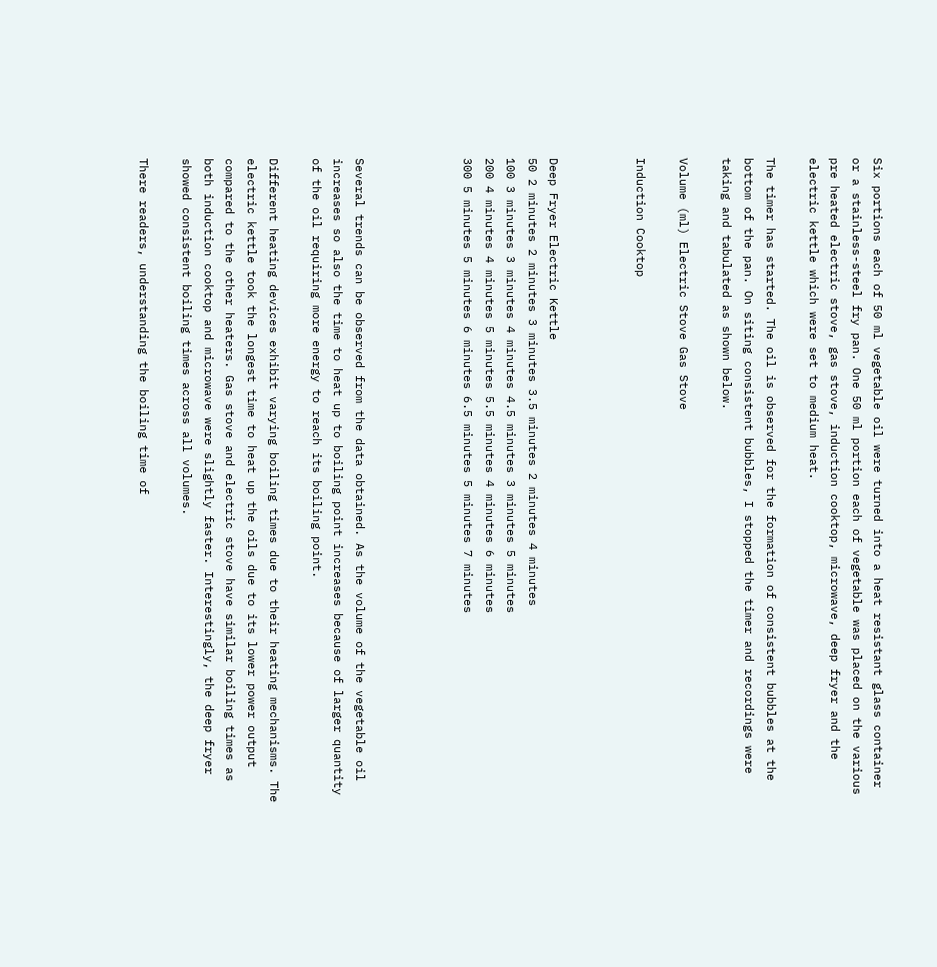Six portions each of 50 ml vegetable oil were turned into a heat resistant glass container or a stainless-steel fry pan. One 50 ml portion each of vegetable was placed on the various pre heated electric stove, gas stove, induction cooktop, microwave, deep fryer and the electric kettle which were set to medium heat.

The timer has started. The oil is observed for the formation of consistent bubbles at the bottom of the pan. On siting consistent bubbles, I stopped the timer and recordings were taking and tabulated as shown below.

Volume (ml) Electric Stove Gas Stove

Induction Cooktop



Deep Fryer Electric Kettle
50 2 minutes 2 minutes 3 minutes 3.5 minutes 2 minutes 4 minutes
100 3 minutes 3 minutes 4 minutes 4.5 minutes 3 minutes 5 minutes
200 4 minutes 4 minutes 5 minutes 5.5 minutes 4 minutes 6 minutes
300 5 minutes 5 minutes 6 minutes 6.5 minutes 5 minutes 7 minutes




Several trends can be observed from the data obtained. As the volume of the vegetable oil increases so also the time to heat up to boiling point increases because of larger quantity of the oil requiring more energy to reach its boiling point.

Different heating devices exhibit varying boiling times due to their heating mechanisms. The electric kettle took the longest time to heat up the oils due to its lower power output compared to the other heaters. Gas stove and electric stove have similar boiling times as both induction cooktop and microwave were slightly faster. Interestingly, the deep fryer showed consistent boiling times across all volumes.

There readers, understanding the boiling time of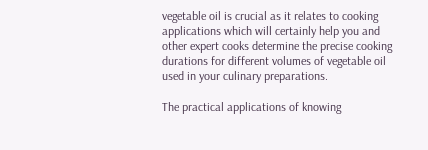vegetable oil is crucial as it relates to cooking applications which will certainly help you and other expert cooks determine the precise cooking durations for different volumes of vegetable oil used in your culinary preparations.

The practical applications of knowing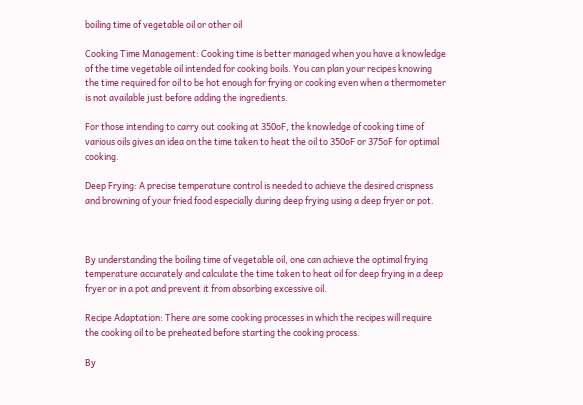boiling time of vegetable oil or other oil

Cooking Time Management: Cooking time is better managed when you have a knowledge of the time vegetable oil intended for cooking boils. You can plan your recipes knowing the time required for oil to be hot enough for frying or cooking even when a thermometer is not available just before adding the ingredients.

For those intending to carry out cooking at 350oF, the knowledge of cooking time of various oils gives an idea on the time taken to heat the oil to 350oF or 375oF for optimal cooking.

Deep Frying: A precise temperature control is needed to achieve the desired crispness and browning of your fried food especially during deep frying using a deep fryer or pot.



By understanding the boiling time of vegetable oil, one can achieve the optimal frying temperature accurately and calculate the time taken to heat oil for deep frying in a deep fryer or in a pot and prevent it from absorbing excessive oil.

Recipe Adaptation: There are some cooking processes in which the recipes will require the cooking oil to be preheated before starting the cooking process.

By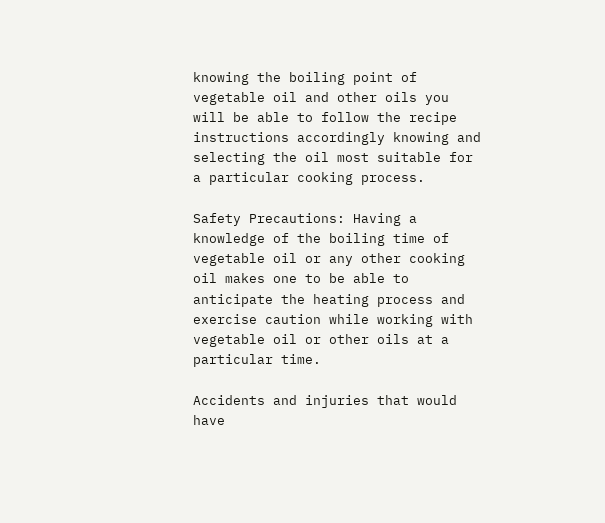knowing the boiling point of vegetable oil and other oils you will be able to follow the recipe instructions accordingly knowing and selecting the oil most suitable for a particular cooking process.

Safety Precautions: Having a knowledge of the boiling time of vegetable oil or any other cooking oil makes one to be able to anticipate the heating process and exercise caution while working with vegetable oil or other oils at a particular time.

Accidents and injuries that would have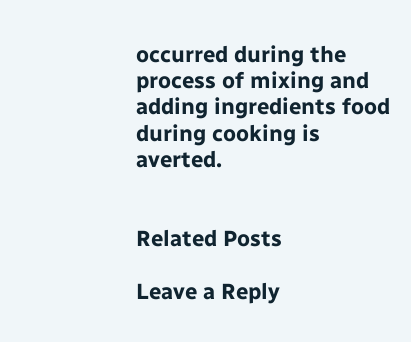occurred during the process of mixing and adding ingredients food during cooking is averted.


Related Posts

Leave a Reply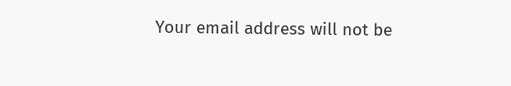Your email address will not be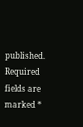published. Required fields are marked *